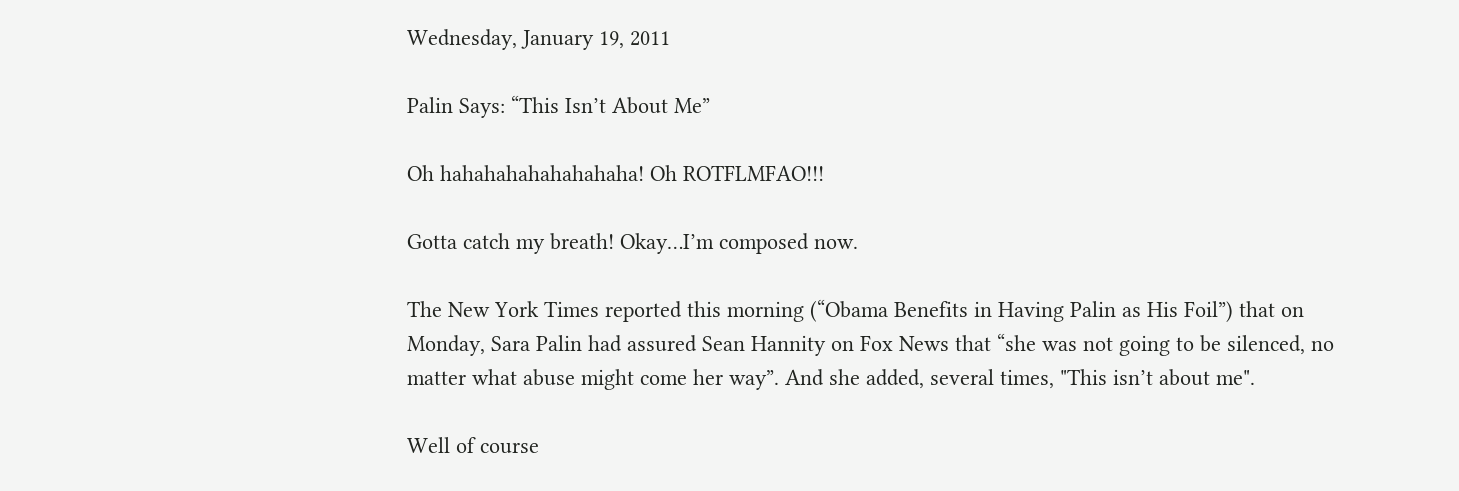Wednesday, January 19, 2011

Palin Says: “This Isn’t About Me”

Oh hahahahahahahahaha! Oh ROTFLMFAO!!!

Gotta catch my breath! Okay…I’m composed now.

The New York Times reported this morning (“Obama Benefits in Having Palin as His Foil”) that on Monday, Sara Palin had assured Sean Hannity on Fox News that “she was not going to be silenced, no matter what abuse might come her way”. And she added, several times, "This isn’t about me".

Well of course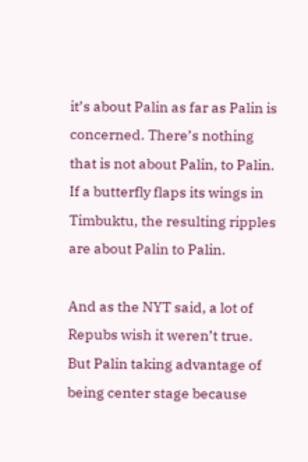it’s about Palin as far as Palin is concerned. There’s nothing that is not about Palin, to Palin. If a butterfly flaps its wings in Timbuktu, the resulting ripples are about Palin to Palin.

And as the NYT said, a lot of Repubs wish it weren’t true. But Palin taking advantage of being center stage because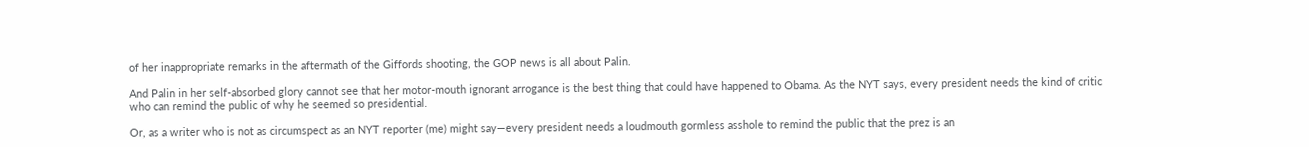of her inappropriate remarks in the aftermath of the Giffords shooting, the GOP news is all about Palin.

And Palin in her self-absorbed glory cannot see that her motor-mouth ignorant arrogance is the best thing that could have happened to Obama. As the NYT says, every president needs the kind of critic who can remind the public of why he seemed so presidential.

Or, as a writer who is not as circumspect as an NYT reporter (me) might say—every president needs a loudmouth gormless asshole to remind the public that the prez is an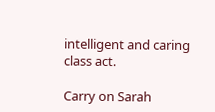intelligent and caring class act.

Carry on Sarah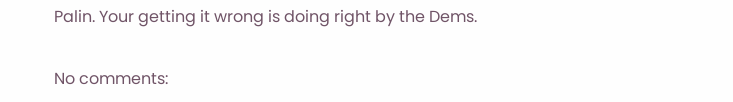Palin. Your getting it wrong is doing right by the Dems.

No comments: